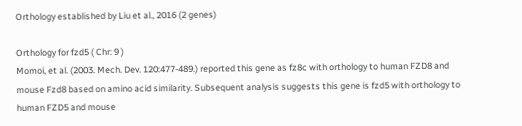Orthology established by Liu et al., 2016 (2 genes)

Orthology for fzd5 ( Chr: 9 )
Momoi, et al. (2003. Mech. Dev. 120:477-489.) reported this gene as fz8c with orthology to human FZD8 and mouse Fzd8 based on amino acid similarity. Subsequent analysis suggests this gene is fzd5 with orthology to human FZD5 and mouse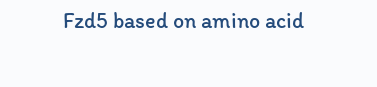Fzd5 based on amino acid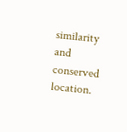similarity and conserved location.